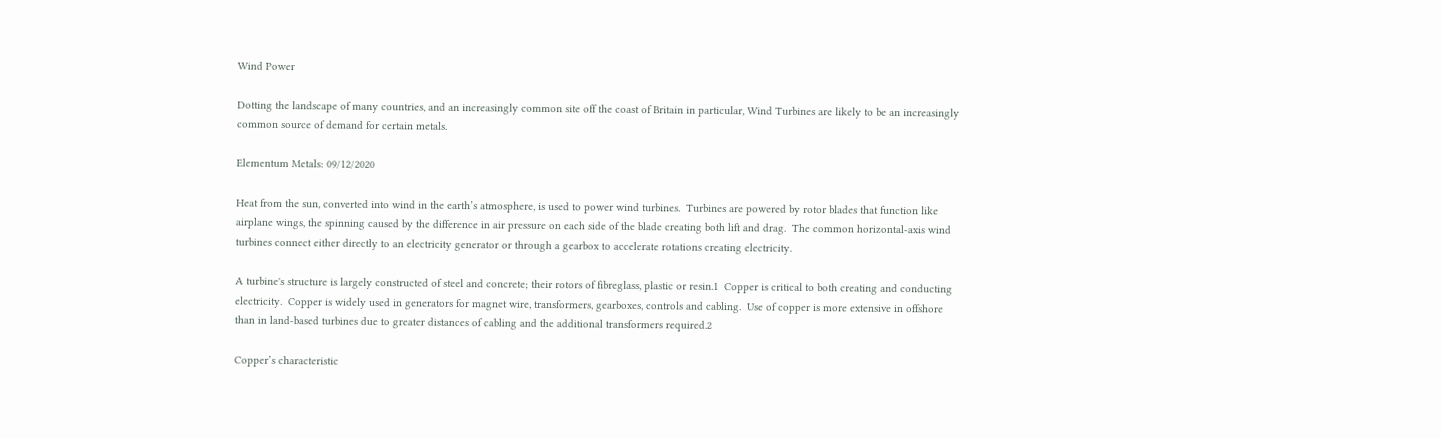Wind Power

Dotting the landscape of many countries, and an increasingly common site off the coast of Britain in particular, Wind Turbines are likely to be an increasingly common source of demand for certain metals.

Elementum Metals: 09/12/2020

Heat from the sun, converted into wind in the earth’s atmosphere, is used to power wind turbines.  Turbines are powered by rotor blades that function like airplane wings, the spinning caused by the difference in air pressure on each side of the blade creating both lift and drag.  The common horizontal-axis wind turbines connect either directly to an electricity generator or through a gearbox to accelerate rotations creating electricity.

A turbine's structure is largely constructed of steel and concrete; their rotors of fibreglass, plastic or resin.1  Copper is critical to both creating and conducting electricity.  Copper is widely used in generators for magnet wire, transformers, gearboxes, controls and cabling.  Use of copper is more extensive in offshore than in land-based turbines due to greater distances of cabling and the additional transformers required.2

Copper’s characteristic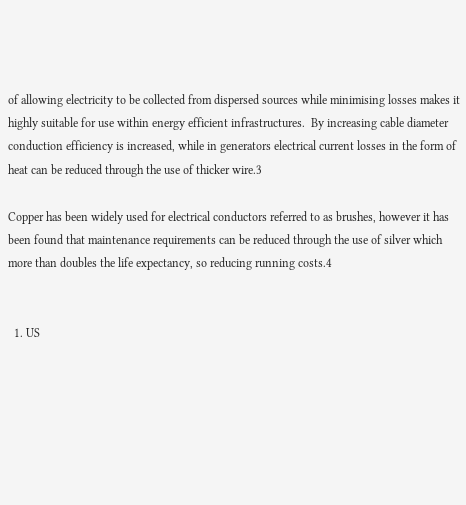of allowing electricity to be collected from dispersed sources while minimising losses makes it highly suitable for use within energy efficient infrastructures.  By increasing cable diameter conduction efficiency is increased, while in generators electrical current losses in the form of heat can be reduced through the use of thicker wire.3

Copper has been widely used for electrical conductors referred to as brushes, however it has been found that maintenance requirements can be reduced through the use of silver which more than doubles the life expectancy, so reducing running costs.4


  1. US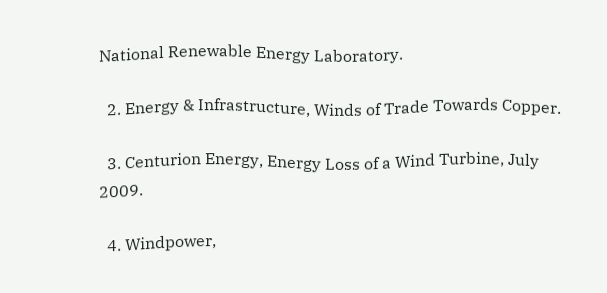National Renewable Energy Laboratory.

  2. Energy & Infrastructure, Winds of Trade Towards Copper.

  3. Centurion Energy, Energy Loss of a Wind Turbine, July 2009.

  4. Windpower,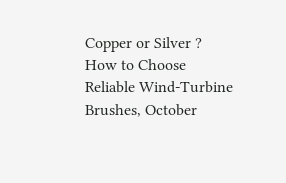Copper or Silver ?  How to Choose Reliable Wind-Turbine Brushes, October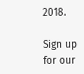2018.

Sign up for our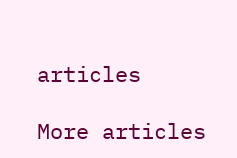articles

More articles